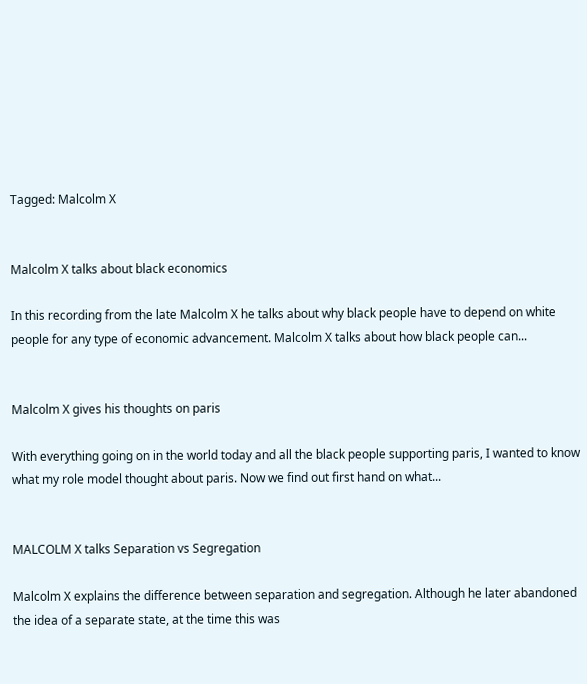Tagged: Malcolm X


Malcolm X talks about black economics

In this recording from the late Malcolm X he talks about why black people have to depend on white people for any type of economic advancement. Malcolm X talks about how black people can...


Malcolm X gives his thoughts on paris

With everything going on in the world today and all the black people supporting paris, I wanted to know what my role model thought about paris. Now we find out first hand on what...


MALCOLM X talks Separation vs Segregation

Malcolm X explains the difference between separation and segregation. Although he later abandoned the idea of a separate state, at the time this was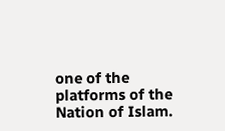one of the platforms of the Nation of Islam.